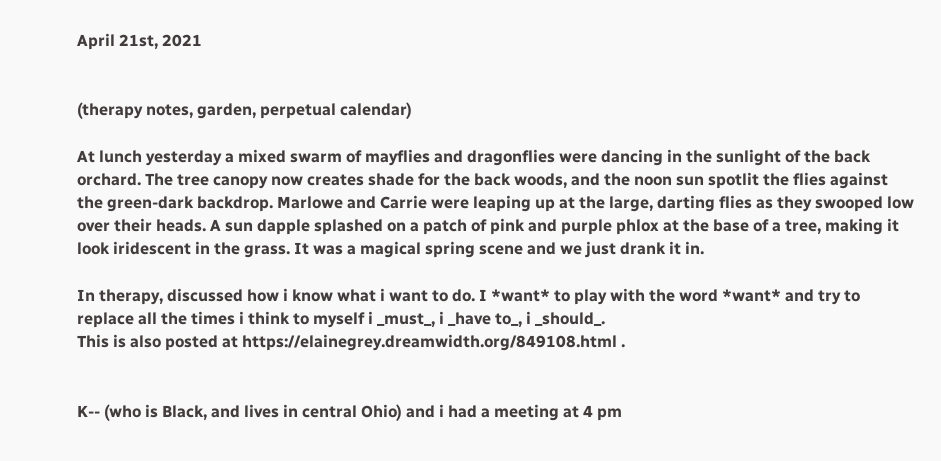April 21st, 2021


(therapy notes, garden, perpetual calendar)

At lunch yesterday a mixed swarm of mayflies and dragonflies were dancing in the sunlight of the back orchard. The tree canopy now creates shade for the back woods, and the noon sun spotlit the flies against the green-dark backdrop. Marlowe and Carrie were leaping up at the large, darting flies as they swooped low over their heads. A sun dapple splashed on a patch of pink and purple phlox at the base of a tree, making it look iridescent in the grass. It was a magical spring scene and we just drank it in.

In therapy, discussed how i know what i want to do. I *want* to play with the word *want* and try to replace all the times i think to myself i _must_, i _have to_, i _should_.
This is also posted at https://elainegrey.dreamwidth.org/849108.html .


K-- (who is Black, and lives in central Ohio) and i had a meeting at 4 pm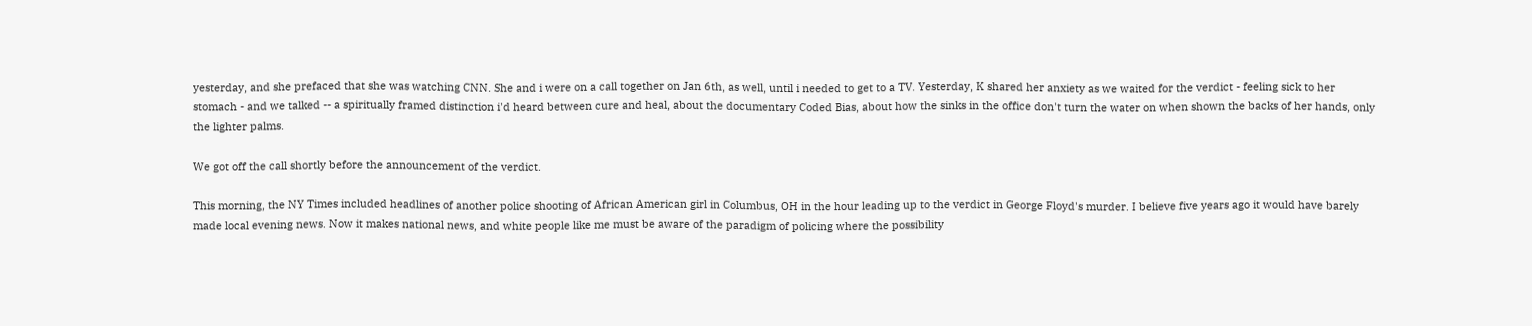yesterday, and she prefaced that she was watching CNN. She and i were on a call together on Jan 6th, as well, until i needed to get to a TV. Yesterday, K shared her anxiety as we waited for the verdict - feeling sick to her stomach - and we talked -- a spiritually framed distinction i'd heard between cure and heal, about the documentary Coded Bias, about how the sinks in the office don't turn the water on when shown the backs of her hands, only the lighter palms.

We got off the call shortly before the announcement of the verdict.

This morning, the NY Times included headlines of another police shooting of African American girl in Columbus, OH in the hour leading up to the verdict in George Floyd's murder. I believe five years ago it would have barely made local evening news. Now it makes national news, and white people like me must be aware of the paradigm of policing where the possibility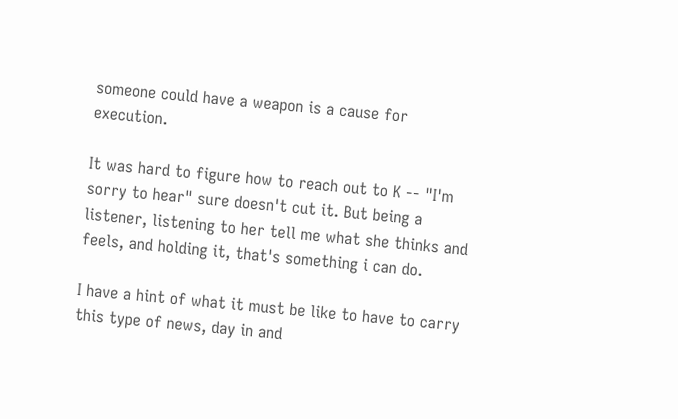someone could have a weapon is a cause for execution.

It was hard to figure how to reach out to K -- "I'm sorry to hear" sure doesn't cut it. But being a listener, listening to her tell me what she thinks and feels, and holding it, that's something i can do.

I have a hint of what it must be like to have to carry this type of news, day in and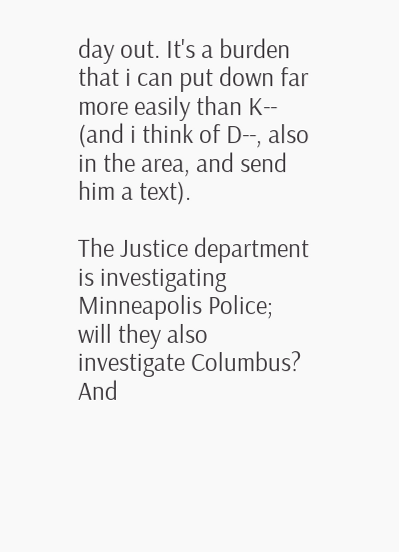day out. It's a burden that i can put down far more easily than K-- (and i think of D--, also in the area, and send him a text).

The Justice department is investigating Minneapolis Police; will they also investigate Columbus? And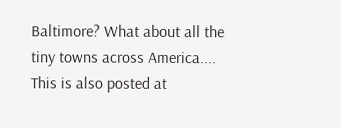Baltimore? What about all the tiny towns across America....
This is also posted at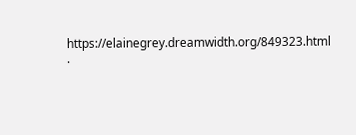https://elainegrey.dreamwidth.org/849323.html .